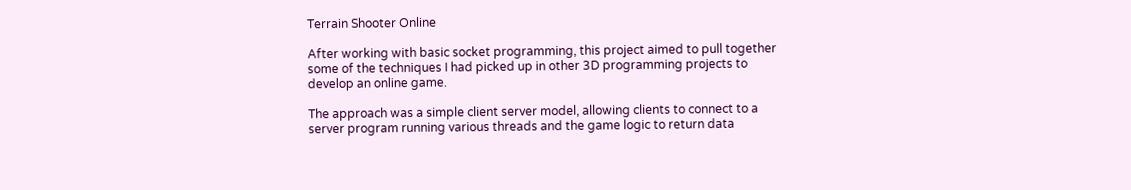Terrain Shooter Online

After working with basic socket programming, this project aimed to pull together some of the techniques I had picked up in other 3D programming projects to develop an online game.

The approach was a simple client server model, allowing clients to connect to a server program running various threads and the game logic to return data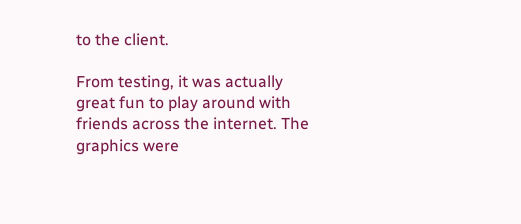to the client.

From testing, it was actually great fun to play around with friends across the internet. The graphics were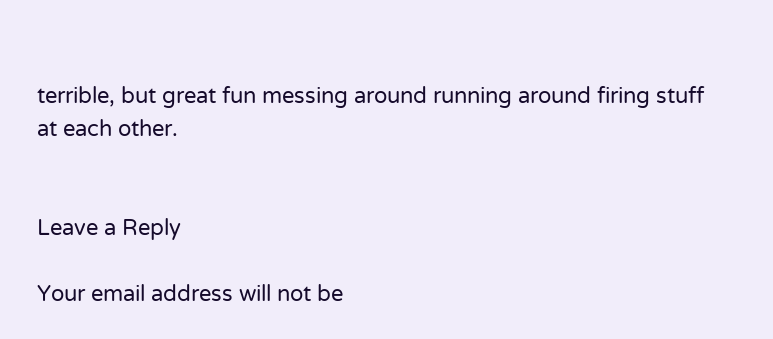terrible, but great fun messing around running around firing stuff at each other.


Leave a Reply

Your email address will not be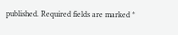published. Required fields are marked *